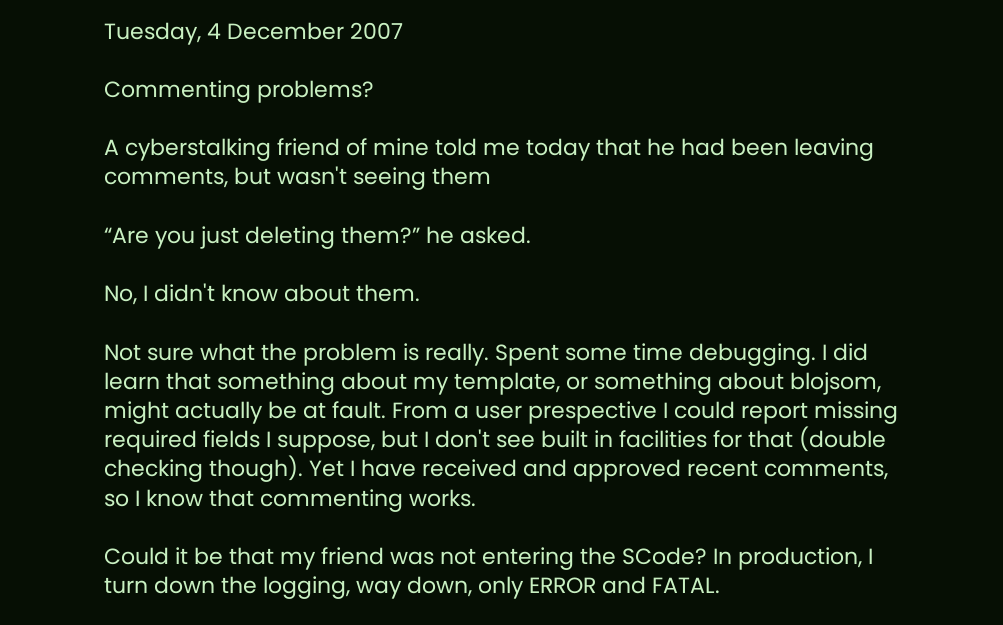Tuesday, 4 December 2007

Commenting problems?

A cyberstalking friend of mine told me today that he had been leaving comments, but wasn't seeing them

“Are you just deleting them?” he asked.

No, I didn't know about them.

Not sure what the problem is really. Spent some time debugging. I did learn that something about my template, or something about blojsom, might actually be at fault. From a user prespective I could report missing required fields I suppose, but I don't see built in facilities for that (double checking though). Yet I have received and approved recent comments, so I know that commenting works.

Could it be that my friend was not entering the SCode? In production, I turn down the logging, way down, only ERROR and FATAL.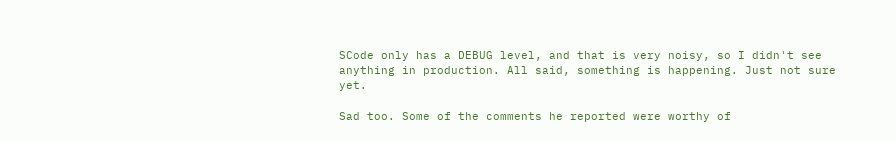SCode only has a DEBUG level, and that is very noisy, so I didn't see anything in production. All said, something is happening. Just not sure yet.

Sad too. Some of the comments he reported were worthy of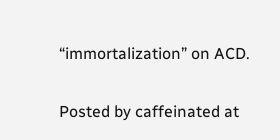“immortalization” on ACD.

Posted by caffeinated at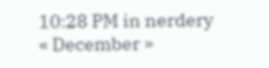10:28 PM in nerdery
« December »